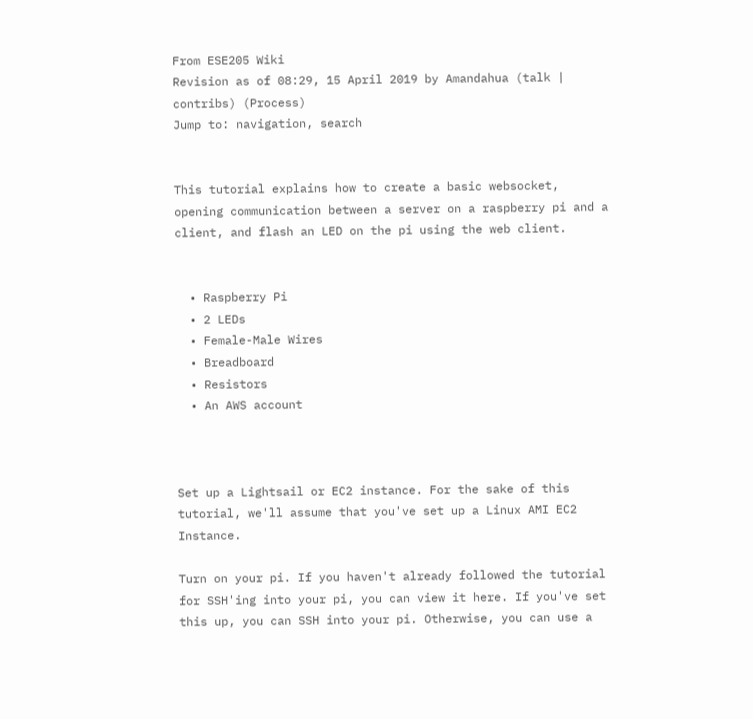From ESE205 Wiki
Revision as of 08:29, 15 April 2019 by Amandahua (talk | contribs) (Process)
Jump to: navigation, search


This tutorial explains how to create a basic websocket, opening communication between a server on a raspberry pi and a client, and flash an LED on the pi using the web client.


  • Raspberry Pi
  • 2 LEDs
  • Female-Male Wires
  • Breadboard
  • Resistors
  • An AWS account



Set up a Lightsail or EC2 instance. For the sake of this tutorial, we'll assume that you've set up a Linux AMI EC2 Instance.

Turn on your pi. If you haven't already followed the tutorial for SSH'ing into your pi, you can view it here. If you've set this up, you can SSH into your pi. Otherwise, you can use a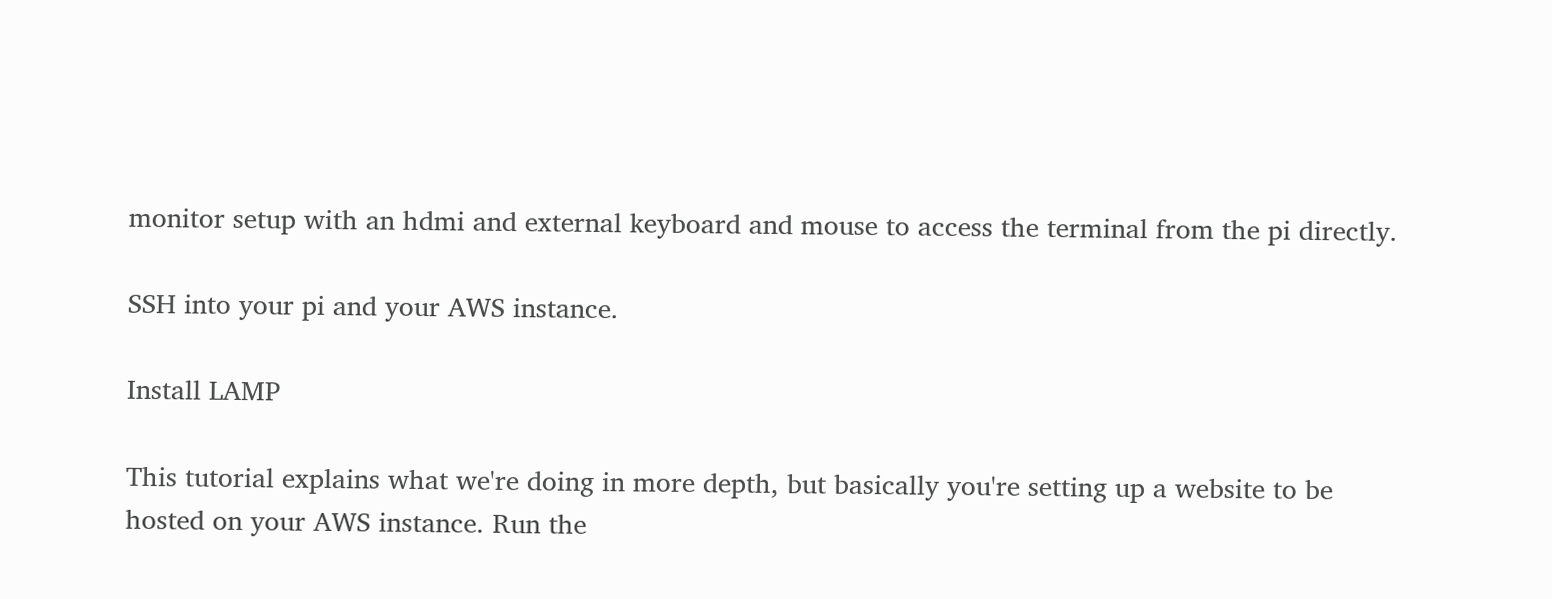monitor setup with an hdmi and external keyboard and mouse to access the terminal from the pi directly.

SSH into your pi and your AWS instance.

Install LAMP

This tutorial explains what we're doing in more depth, but basically you're setting up a website to be hosted on your AWS instance. Run the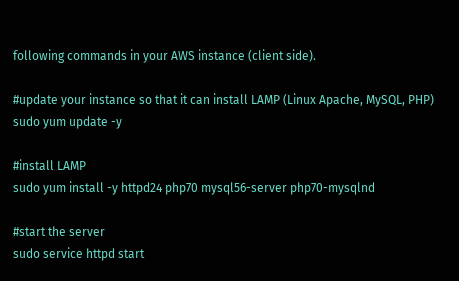following commands in your AWS instance (client side).

#update your instance so that it can install LAMP (Linux Apache, MySQL, PHP)
sudo yum update -y

#install LAMP
sudo yum install -y httpd24 php70 mysql56-server php70-mysqlnd

#start the server
sudo service httpd start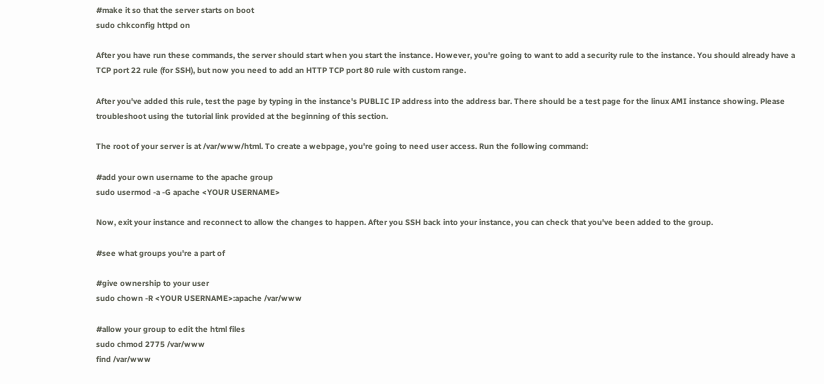#make it so that the server starts on boot
sudo chkconfig httpd on

After you have run these commands, the server should start when you start the instance. However, you're going to want to add a security rule to the instance. You should already have a TCP port 22 rule (for SSH), but now you need to add an HTTP TCP port 80 rule with custom range.

After you've added this rule, test the page by typing in the instance's PUBLIC IP address into the address bar. There should be a test page for the linux AMI instance showing. Please troubleshoot using the tutorial link provided at the beginning of this section.

The root of your server is at /var/www/html. To create a webpage, you're going to need user access. Run the following command:

#add your own username to the apache group
sudo usermod -a -G apache <YOUR USERNAME>

Now, exit your instance and reconnect to allow the changes to happen. After you SSH back into your instance, you can check that you've been added to the group.

#see what groups you're a part of

#give ownership to your user
sudo chown -R <YOUR USERNAME>:apache /var/www

#allow your group to edit the html files
sudo chmod 2775 /var/www
find /var/www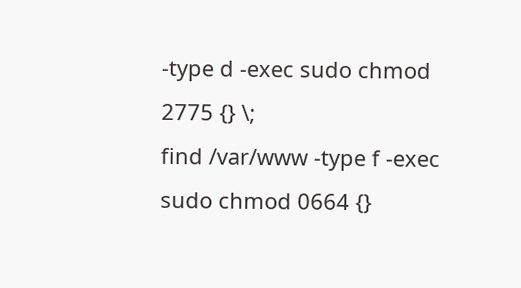-type d -exec sudo chmod 2775 {} \;
find /var/www -type f -exec sudo chmod 0664 {}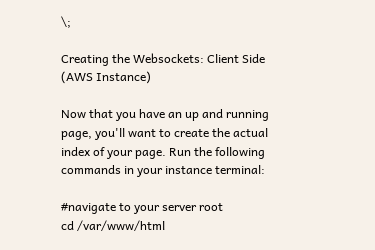\;

Creating the Websockets: Client Side (AWS Instance)

Now that you have an up and running page, you'll want to create the actual index of your page. Run the following commands in your instance terminal:

#navigate to your server root
cd /var/www/html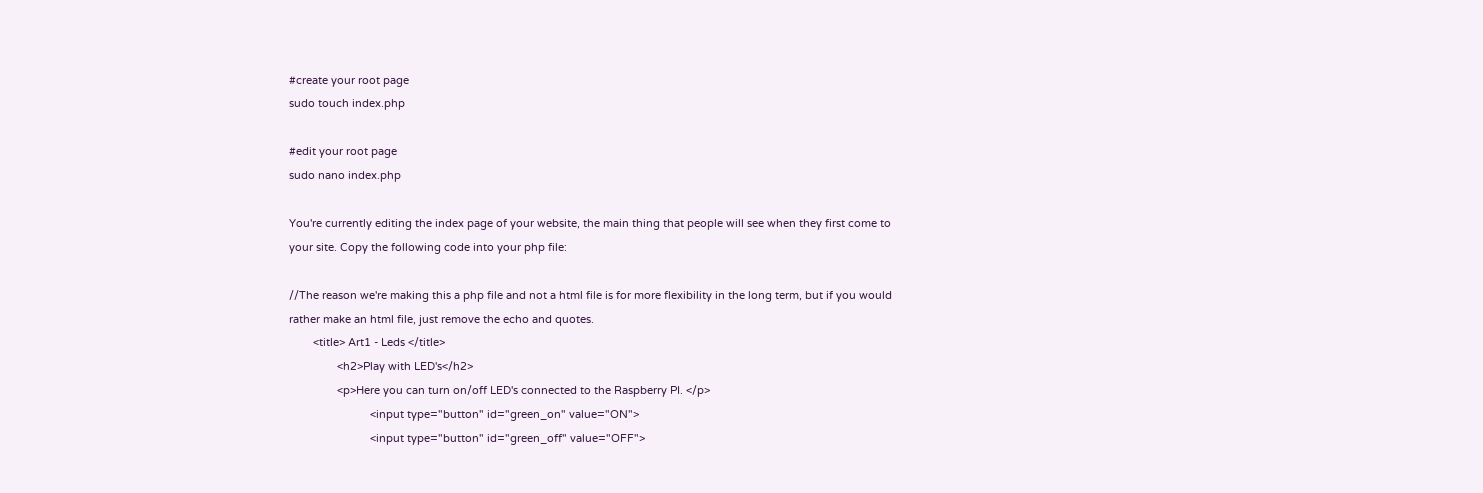#create your root page
sudo touch index.php

#edit your root page
sudo nano index.php

You're currently editing the index page of your website, the main thing that people will see when they first come to your site. Copy the following code into your php file:

//The reason we're making this a php file and not a html file is for more flexibility in the long term, but if you would rather make an html file, just remove the echo and quotes.
        <title> Art1 - Leds </title>
                <h2>Play with LED's</h2>
                <p>Here you can turn on/off LED's connected to the Raspberry PI. </p>
                           <input type="button" id="green_on" value="ON">
                           <input type="button" id="green_off" value="OFF">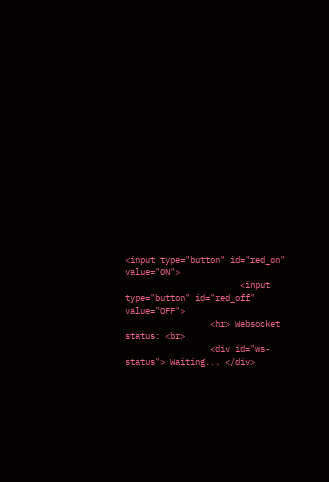<input type="button" id="red_on" value="ON">
                       <input type="button" id="red_off" value="OFF">
                 <hr> Websocket status: <br>
                 <div id="ws-status"> Waiting... </div>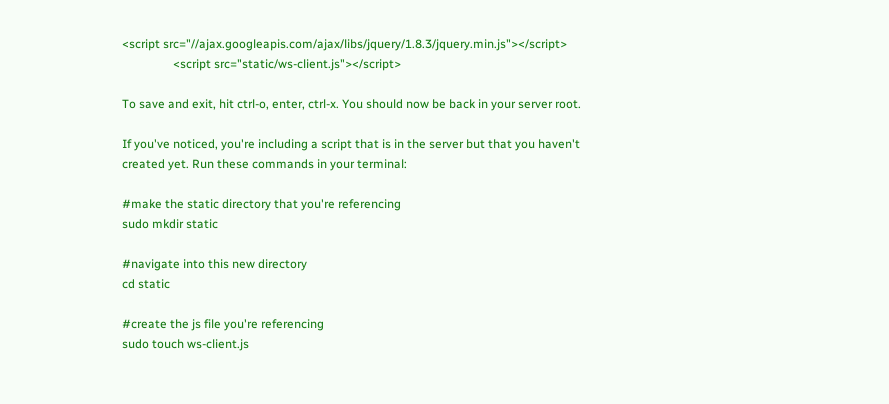<script src="//ajax.googleapis.com/ajax/libs/jquery/1.8.3/jquery.min.js"></script>
                 <script src="static/ws-client.js"></script>

To save and exit, hit ctrl-o, enter, ctrl-x. You should now be back in your server root.

If you've noticed, you're including a script that is in the server but that you haven't created yet. Run these commands in your terminal:

#make the static directory that you're referencing
sudo mkdir static

#navigate into this new directory
cd static

#create the js file you're referencing
sudo touch ws-client.js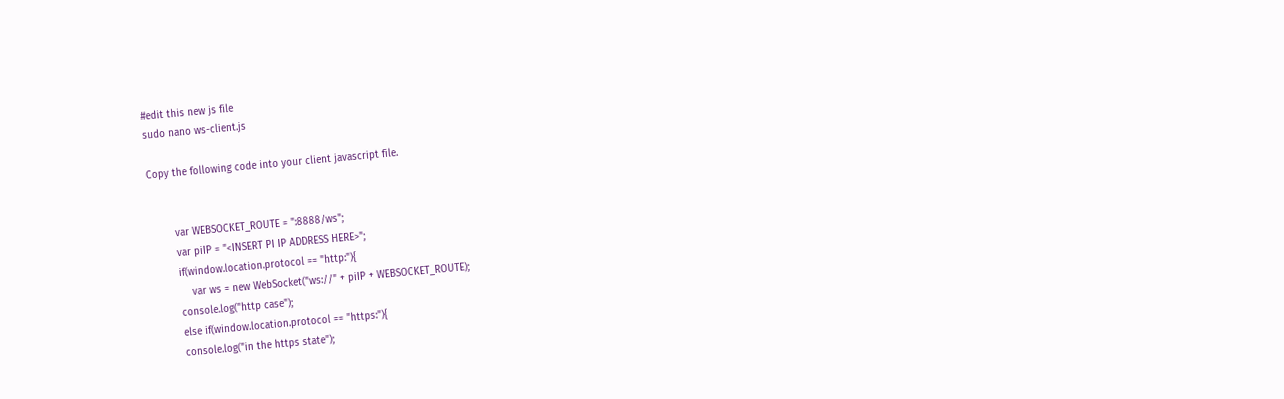#edit this new js file
sudo nano ws-client.js

Copy the following code into your client javascript file.


        var WEBSOCKET_ROUTE = ":8888/ws";
        var piIP = "<INSERT PI IP ADDRESS HERE>";
        if(window.location.protocol == "http:"){
            var ws = new WebSocket("ws://" + piIP + WEBSOCKET_ROUTE);
        console.log("http case");
        else if(window.location.protocol == "https:"){
        console.log("in the https state");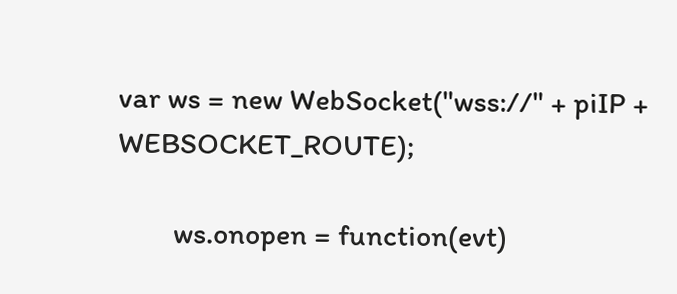var ws = new WebSocket("wss://" + piIP + WEBSOCKET_ROUTE);

        ws.onopen = function(evt)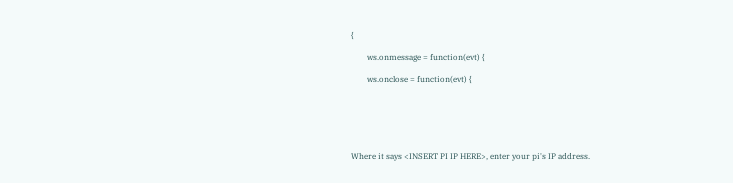{

        ws.onmessage = function(evt) {

        ws.onclose = function(evt) {






Where it says <INSERT PI IP HERE>, enter your pi's IP address.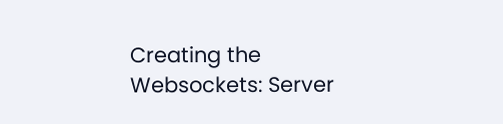Creating the Websockets: Server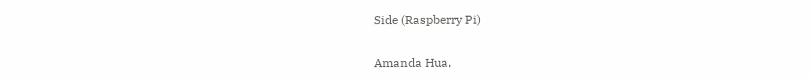Side (Raspberry Pi)


Amanda Hua,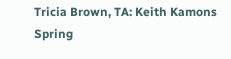Tricia Brown, TA: Keith Kamons Spring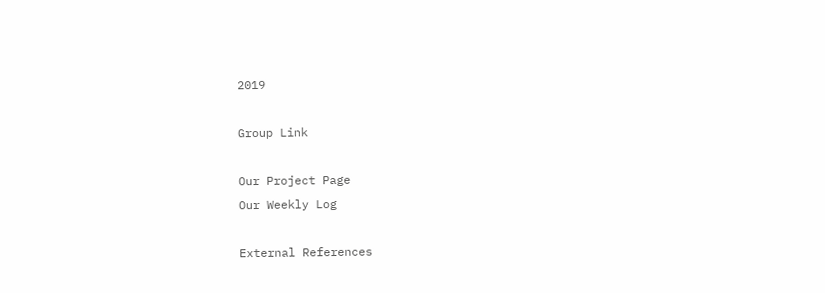2019

Group Link

Our Project Page
Our Weekly Log

External References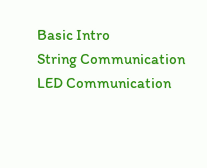Basic Intro
String Communication
LED Communication